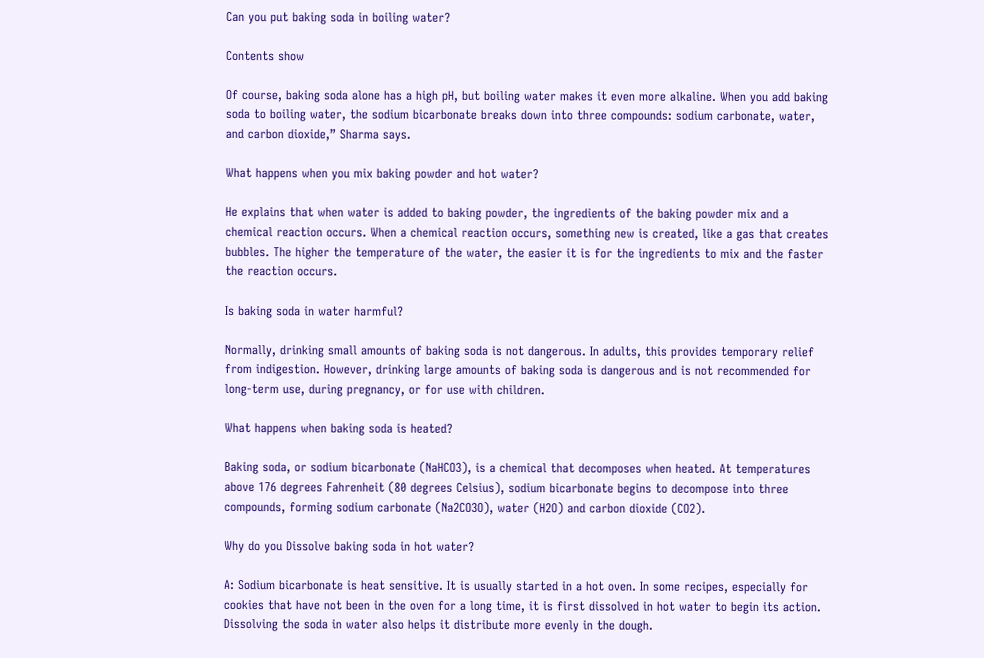Can you put baking soda in boiling water?

Contents show

Of course, baking soda alone has a high pH, but boiling water makes it even more alkaline. When you add baking soda to boiling water, the sodium bicarbonate breaks down into three compounds: sodium carbonate, water, and carbon dioxide,” Sharma says.

What happens when you mix baking powder and hot water?

He explains that when water is added to baking powder, the ingredients of the baking powder mix and a chemical reaction occurs. When a chemical reaction occurs, something new is created, like a gas that creates bubbles. The higher the temperature of the water, the easier it is for the ingredients to mix and the faster the reaction occurs.

Is baking soda in water harmful?

Normally, drinking small amounts of baking soda is not dangerous. In adults, this provides temporary relief from indigestion. However, drinking large amounts of baking soda is dangerous and is not recommended for long-term use, during pregnancy, or for use with children.

What happens when baking soda is heated?

Baking soda, or sodium bicarbonate (NaHCO3), is a chemical that decomposes when heated. At temperatures above 176 degrees Fahrenheit (80 degrees Celsius), sodium bicarbonate begins to decompose into three compounds, forming sodium carbonate (Na2CO3O), water (H2O) and carbon dioxide (CO2).

Why do you Dissolve baking soda in hot water?

A: Sodium bicarbonate is heat sensitive. It is usually started in a hot oven. In some recipes, especially for cookies that have not been in the oven for a long time, it is first dissolved in hot water to begin its action. Dissolving the soda in water also helps it distribute more evenly in the dough.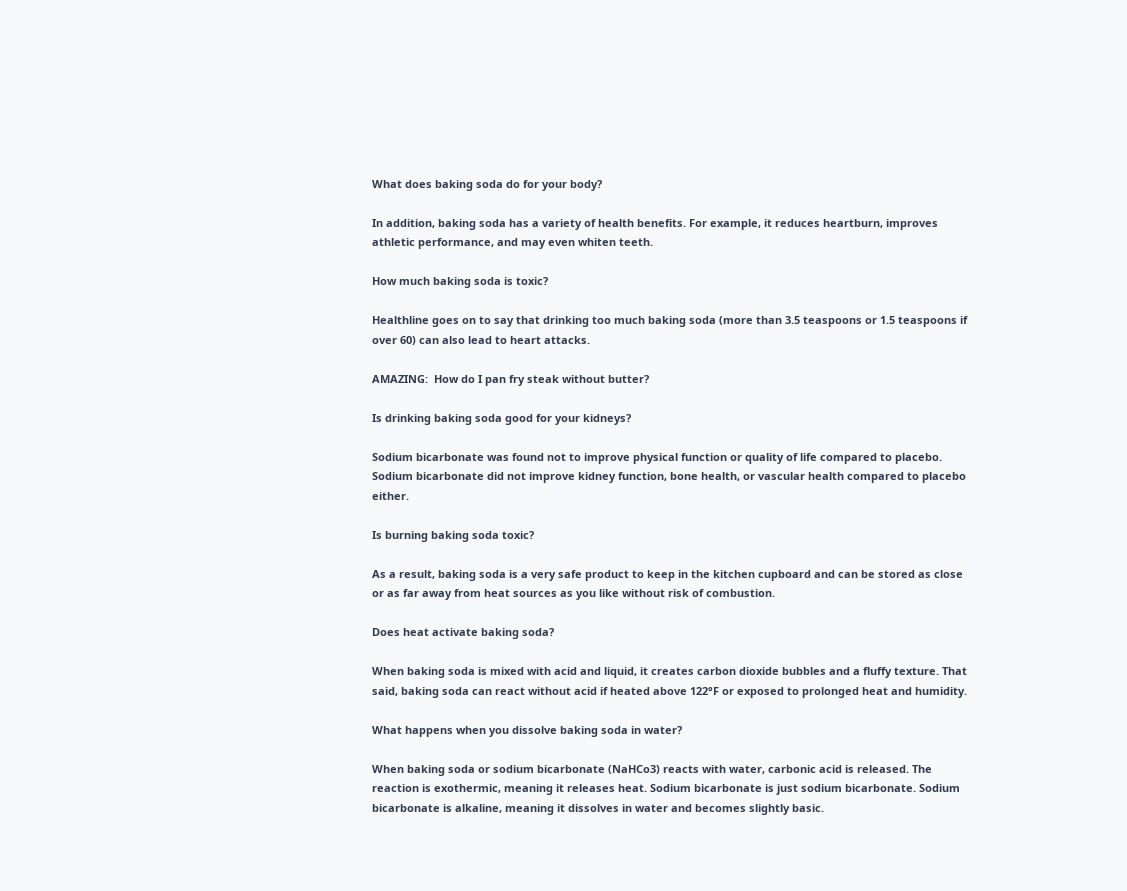What does baking soda do for your body?

In addition, baking soda has a variety of health benefits. For example, it reduces heartburn, improves athletic performance, and may even whiten teeth.

How much baking soda is toxic?

Healthline goes on to say that drinking too much baking soda (more than 3.5 teaspoons or 1.5 teaspoons if over 60) can also lead to heart attacks.

AMAZING:  How do I pan fry steak without butter?

Is drinking baking soda good for your kidneys?

Sodium bicarbonate was found not to improve physical function or quality of life compared to placebo. Sodium bicarbonate did not improve kidney function, bone health, or vascular health compared to placebo either.

Is burning baking soda toxic?

As a result, baking soda is a very safe product to keep in the kitchen cupboard and can be stored as close or as far away from heat sources as you like without risk of combustion.

Does heat activate baking soda?

When baking soda is mixed with acid and liquid, it creates carbon dioxide bubbles and a fluffy texture. That said, baking soda can react without acid if heated above 122°F or exposed to prolonged heat and humidity.

What happens when you dissolve baking soda in water?

When baking soda or sodium bicarbonate (NaHCo3) reacts with water, carbonic acid is released. The reaction is exothermic, meaning it releases heat. Sodium bicarbonate is just sodium bicarbonate. Sodium bicarbonate is alkaline, meaning it dissolves in water and becomes slightly basic.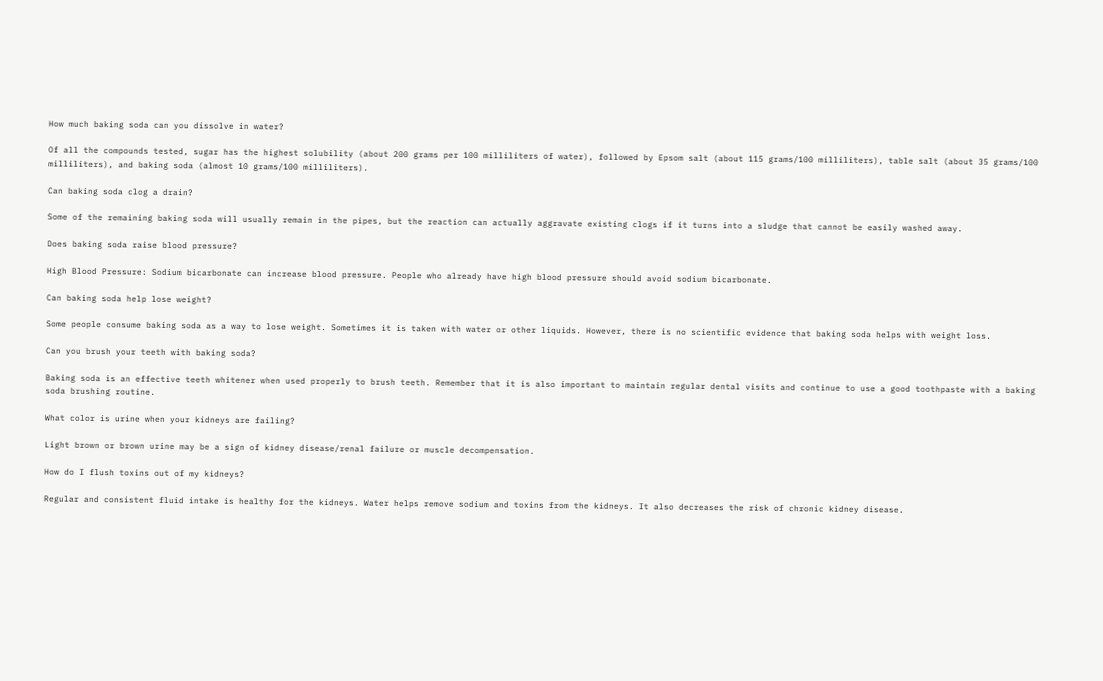How much baking soda can you dissolve in water?

Of all the compounds tested, sugar has the highest solubility (about 200 grams per 100 milliliters of water), followed by Epsom salt (about 115 grams/100 milliliters), table salt (about 35 grams/100 milliliters), and baking soda (almost 10 grams/100 milliliters).

Can baking soda clog a drain?

Some of the remaining baking soda will usually remain in the pipes, but the reaction can actually aggravate existing clogs if it turns into a sludge that cannot be easily washed away.

Does baking soda raise blood pressure?

High Blood Pressure: Sodium bicarbonate can increase blood pressure. People who already have high blood pressure should avoid sodium bicarbonate.

Can baking soda help lose weight?

Some people consume baking soda as a way to lose weight. Sometimes it is taken with water or other liquids. However, there is no scientific evidence that baking soda helps with weight loss.

Can you brush your teeth with baking soda?

Baking soda is an effective teeth whitener when used properly to brush teeth. Remember that it is also important to maintain regular dental visits and continue to use a good toothpaste with a baking soda brushing routine.

What color is urine when your kidneys are failing?

Light brown or brown urine may be a sign of kidney disease/renal failure or muscle decompensation.

How do I flush toxins out of my kidneys?

Regular and consistent fluid intake is healthy for the kidneys. Water helps remove sodium and toxins from the kidneys. It also decreases the risk of chronic kidney disease.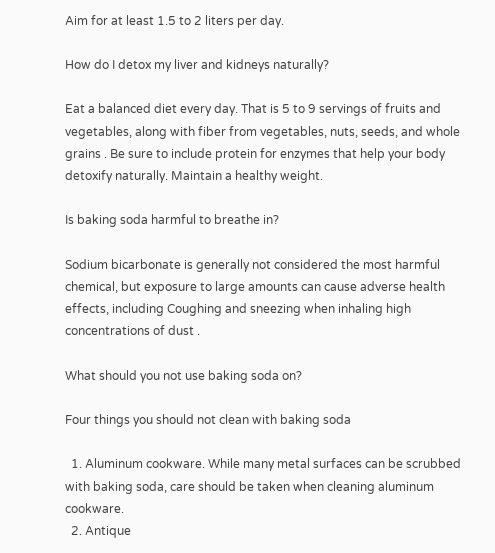Aim for at least 1.5 to 2 liters per day.

How do I detox my liver and kidneys naturally?

Eat a balanced diet every day. That is 5 to 9 servings of fruits and vegetables, along with fiber from vegetables, nuts, seeds, and whole grains . Be sure to include protein for enzymes that help your body detoxify naturally. Maintain a healthy weight.

Is baking soda harmful to breathe in?

Sodium bicarbonate is generally not considered the most harmful chemical, but exposure to large amounts can cause adverse health effects, including Coughing and sneezing when inhaling high concentrations of dust .

What should you not use baking soda on?

Four things you should not clean with baking soda

  1. Aluminum cookware. While many metal surfaces can be scrubbed with baking soda, care should be taken when cleaning aluminum cookware.
  2. Antique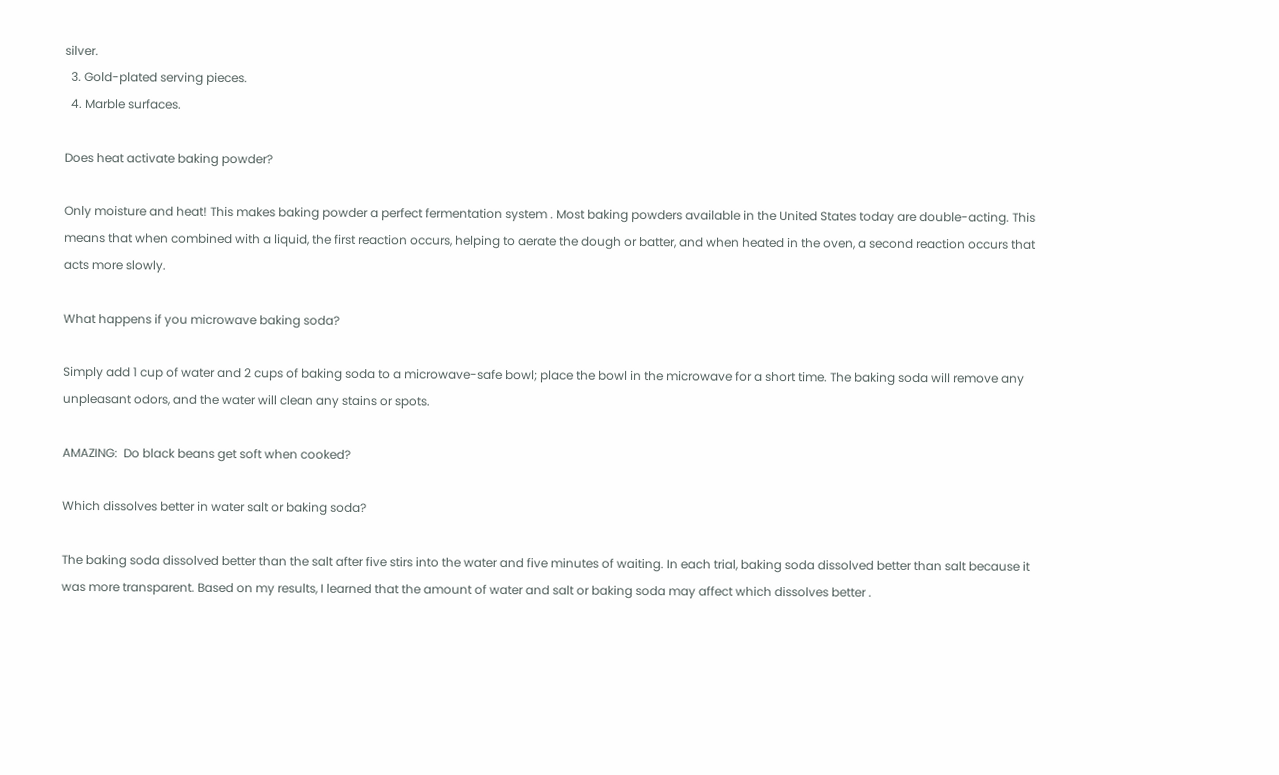silver.
  3. Gold-plated serving pieces.
  4. Marble surfaces.

Does heat activate baking powder?

Only moisture and heat! This makes baking powder a perfect fermentation system . Most baking powders available in the United States today are double-acting. This means that when combined with a liquid, the first reaction occurs, helping to aerate the dough or batter, and when heated in the oven, a second reaction occurs that acts more slowly.

What happens if you microwave baking soda?

Simply add 1 cup of water and 2 cups of baking soda to a microwave-safe bowl; place the bowl in the microwave for a short time. The baking soda will remove any unpleasant odors, and the water will clean any stains or spots.

AMAZING:  Do black beans get soft when cooked?

Which dissolves better in water salt or baking soda?

The baking soda dissolved better than the salt after five stirs into the water and five minutes of waiting. In each trial, baking soda dissolved better than salt because it was more transparent. Based on my results, I learned that the amount of water and salt or baking soda may affect which dissolves better .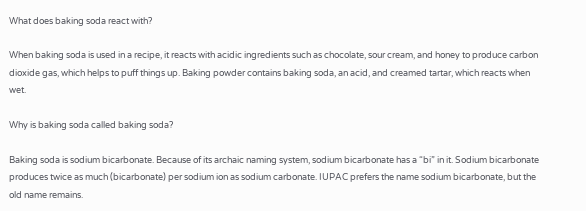What does baking soda react with?

When baking soda is used in a recipe, it reacts with acidic ingredients such as chocolate, sour cream, and honey to produce carbon dioxide gas, which helps to puff things up. Baking powder contains baking soda, an acid, and creamed tartar, which reacts when wet.

Why is baking soda called baking soda?

Baking soda is sodium bicarbonate. Because of its archaic naming system, sodium bicarbonate has a “bi” in it. Sodium bicarbonate produces twice as much (bicarbonate) per sodium ion as sodium carbonate. IUPAC prefers the name sodium bicarbonate, but the old name remains.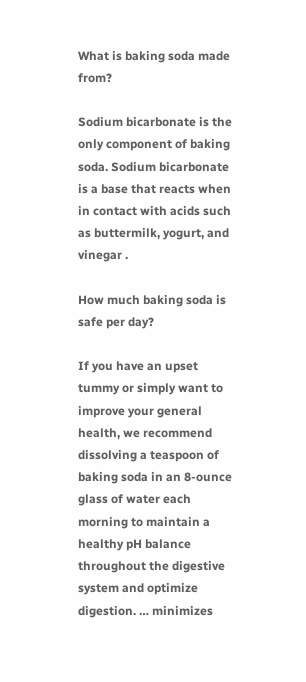What is baking soda made from?

Sodium bicarbonate is the only component of baking soda. Sodium bicarbonate is a base that reacts when in contact with acids such as buttermilk, yogurt, and vinegar .

How much baking soda is safe per day?

If you have an upset tummy or simply want to improve your general health, we recommend dissolving a teaspoon of baking soda in an 8-ounce glass of water each morning to maintain a healthy pH balance throughout the digestive system and optimize digestion. … minimizes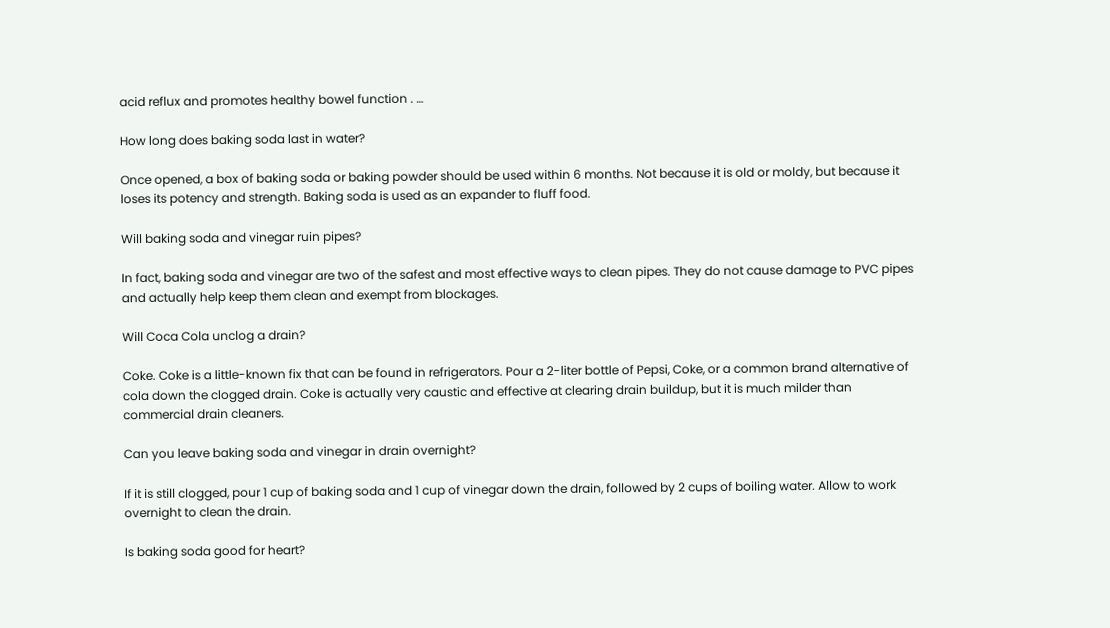acid reflux and promotes healthy bowel function . …

How long does baking soda last in water?

Once opened, a box of baking soda or baking powder should be used within 6 months. Not because it is old or moldy, but because it loses its potency and strength. Baking soda is used as an expander to fluff food.

Will baking soda and vinegar ruin pipes?

In fact, baking soda and vinegar are two of the safest and most effective ways to clean pipes. They do not cause damage to PVC pipes and actually help keep them clean and exempt from blockages.

Will Coca Cola unclog a drain?

Coke. Coke is a little-known fix that can be found in refrigerators. Pour a 2-liter bottle of Pepsi, Coke, or a common brand alternative of cola down the clogged drain. Coke is actually very caustic and effective at clearing drain buildup, but it is much milder than commercial drain cleaners.

Can you leave baking soda and vinegar in drain overnight?

If it is still clogged, pour 1 cup of baking soda and 1 cup of vinegar down the drain, followed by 2 cups of boiling water. Allow to work overnight to clean the drain.

Is baking soda good for heart?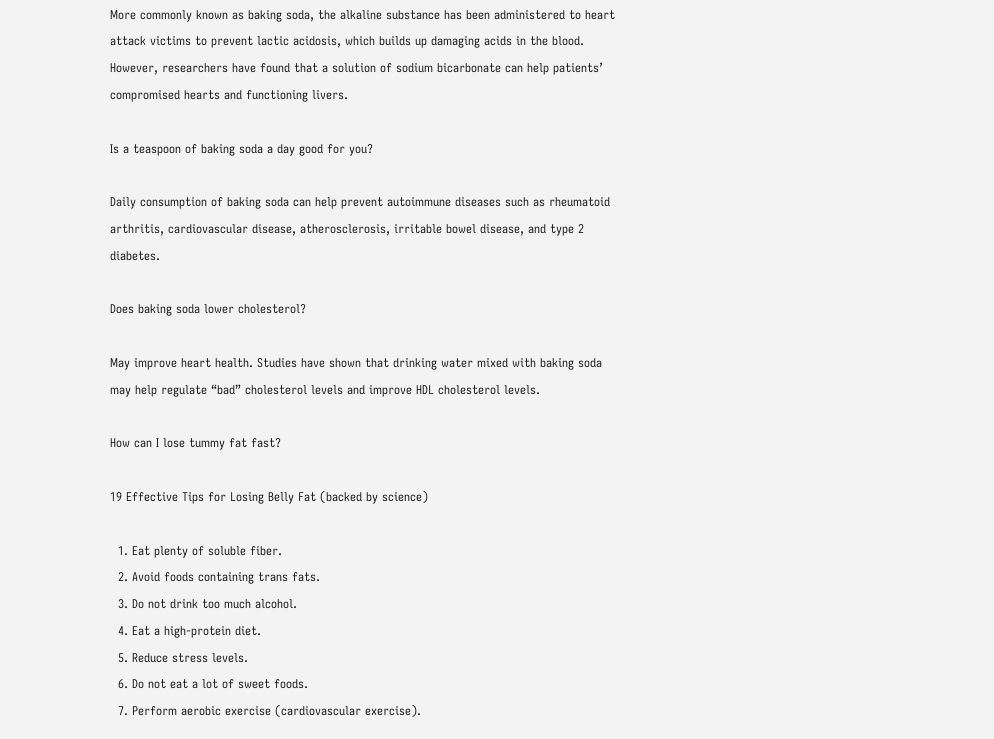More commonly known as baking soda, the alkaline substance has been administered to heart attack victims to prevent lactic acidosis, which builds up damaging acids in the blood. However, researchers have found that a solution of sodium bicarbonate can help patients’ compromised hearts and functioning livers.

Is a teaspoon of baking soda a day good for you?

Daily consumption of baking soda can help prevent autoimmune diseases such as rheumatoid arthritis, cardiovascular disease, atherosclerosis, irritable bowel disease, and type 2 diabetes.

Does baking soda lower cholesterol?

May improve heart health. Studies have shown that drinking water mixed with baking soda may help regulate “bad” cholesterol levels and improve HDL cholesterol levels.

How can I lose tummy fat fast?

19 Effective Tips for Losing Belly Fat (backed by science)

  1. Eat plenty of soluble fiber.
  2. Avoid foods containing trans fats.
  3. Do not drink too much alcohol.
  4. Eat a high-protein diet.
  5. Reduce stress levels.
  6. Do not eat a lot of sweet foods.
  7. Perform aerobic exercise (cardiovascular exercise).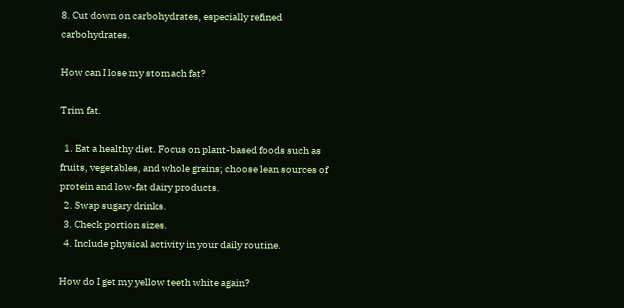8. Cut down on carbohydrates, especially refined carbohydrates.

How can I lose my stomach fat?

Trim fat.

  1. Eat a healthy diet. Focus on plant-based foods such as fruits, vegetables, and whole grains; choose lean sources of protein and low-fat dairy products.
  2. Swap sugary drinks.
  3. Check portion sizes.
  4. Include physical activity in your daily routine.

How do I get my yellow teeth white again?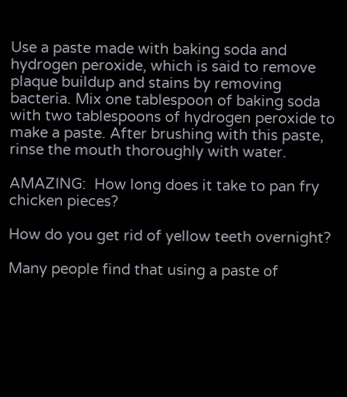Use a paste made with baking soda and hydrogen peroxide, which is said to remove plaque buildup and stains by removing bacteria. Mix one tablespoon of baking soda with two tablespoons of hydrogen peroxide to make a paste. After brushing with this paste, rinse the mouth thoroughly with water.

AMAZING:  How long does it take to pan fry chicken pieces?

How do you get rid of yellow teeth overnight?

Many people find that using a paste of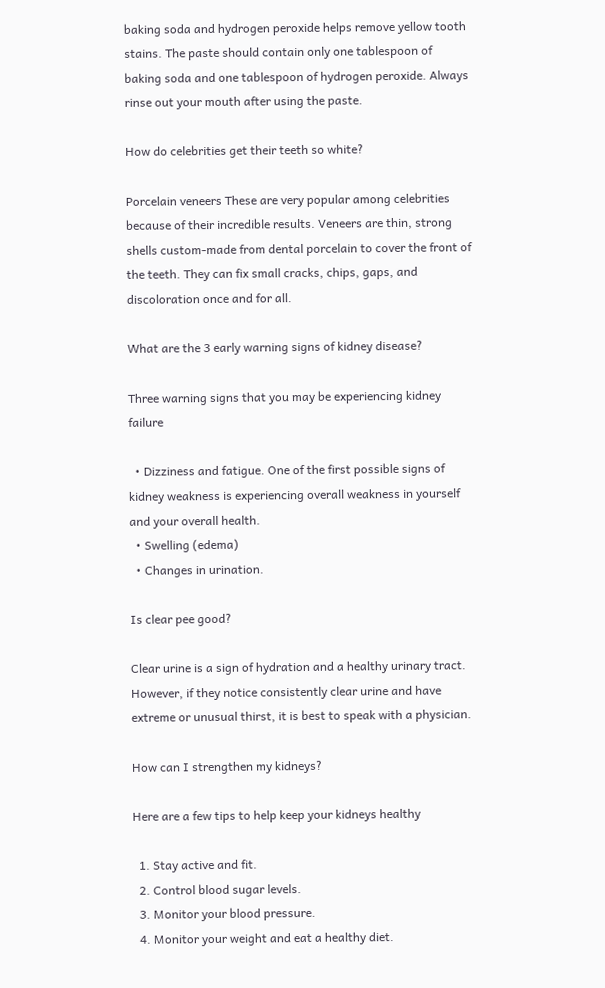baking soda and hydrogen peroxide helps remove yellow tooth stains. The paste should contain only one tablespoon of baking soda and one tablespoon of hydrogen peroxide. Always rinse out your mouth after using the paste.

How do celebrities get their teeth so white?

Porcelain veneers These are very popular among celebrities because of their incredible results. Veneers are thin, strong shells custom-made from dental porcelain to cover the front of the teeth. They can fix small cracks, chips, gaps, and discoloration once and for all.

What are the 3 early warning signs of kidney disease?

Three warning signs that you may be experiencing kidney failure

  • Dizziness and fatigue. One of the first possible signs of kidney weakness is experiencing overall weakness in yourself and your overall health.
  • Swelling (edema)
  • Changes in urination.

Is clear pee good?

Clear urine is a sign of hydration and a healthy urinary tract. However, if they notice consistently clear urine and have extreme or unusual thirst, it is best to speak with a physician.

How can I strengthen my kidneys?

Here are a few tips to help keep your kidneys healthy

  1. Stay active and fit.
  2. Control blood sugar levels.
  3. Monitor your blood pressure.
  4. Monitor your weight and eat a healthy diet.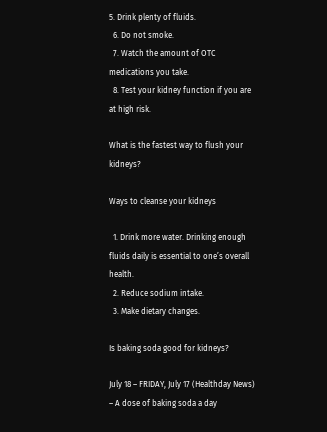5. Drink plenty of fluids.
  6. Do not smoke.
  7. Watch the amount of OTC medications you take.
  8. Test your kidney function if you are at high risk.

What is the fastest way to flush your kidneys?

Ways to cleanse your kidneys

  1. Drink more water. Drinking enough fluids daily is essential to one’s overall health.
  2. Reduce sodium intake.
  3. Make dietary changes.

Is baking soda good for kidneys?

July 18 – FRIDAY, July 17 (Healthday News) – A dose of baking soda a day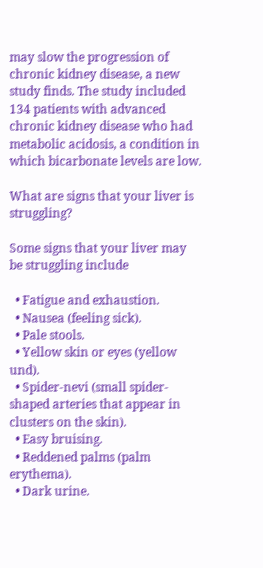may slow the progression of chronic kidney disease, a new study finds. The study included 134 patients with advanced chronic kidney disease who had metabolic acidosis, a condition in which bicarbonate levels are low.

What are signs that your liver is struggling?

Some signs that your liver may be struggling include

  • Fatigue and exhaustion.
  • Nausea (feeling sick).
  • Pale stools.
  • Yellow skin or eyes (yellow und).
  • Spider-nevi (small spider-shaped arteries that appear in clusters on the skin).
  • Easy bruising.
  • Reddened palms (palm erythema).
  • Dark urine.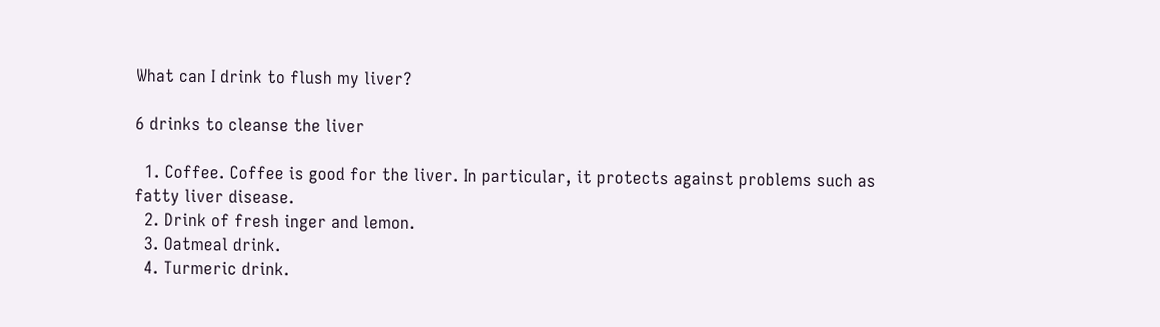What can I drink to flush my liver?

6 drinks to cleanse the liver

  1. Coffee. Coffee is good for the liver. In particular, it protects against problems such as fatty liver disease.
  2. Drink of fresh inger and lemon.
  3. Oatmeal drink.
  4. Turmeric drink.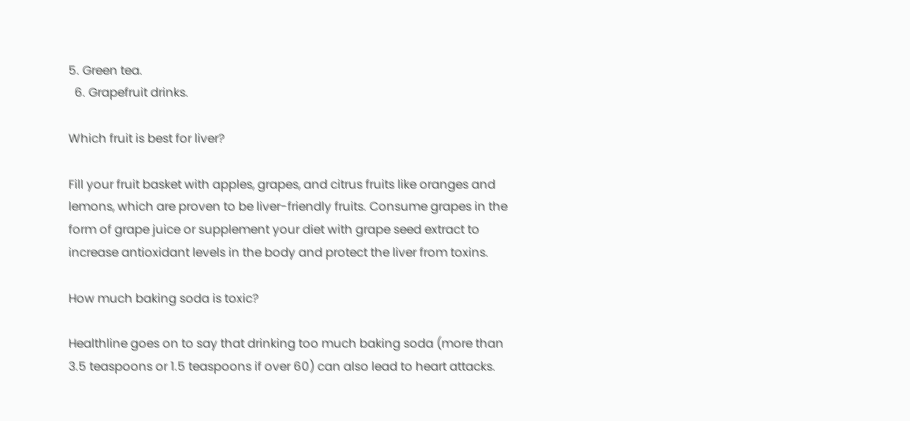5. Green tea.
  6. Grapefruit drinks.

Which fruit is best for liver?

Fill your fruit basket with apples, grapes, and citrus fruits like oranges and lemons, which are proven to be liver-friendly fruits. Consume grapes in the form of grape juice or supplement your diet with grape seed extract to increase antioxidant levels in the body and protect the liver from toxins.

How much baking soda is toxic?

Healthline goes on to say that drinking too much baking soda (more than 3.5 teaspoons or 1.5 teaspoons if over 60) can also lead to heart attacks.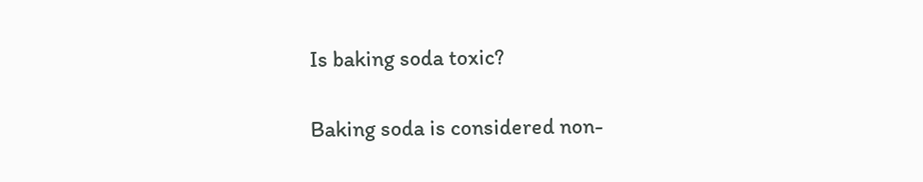Is baking soda toxic?

Baking soda is considered non-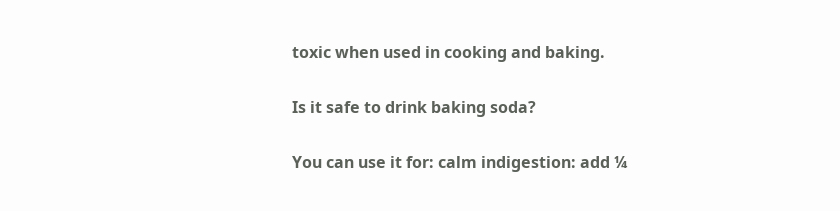toxic when used in cooking and baking.

Is it safe to drink baking soda?

You can use it for: calm indigestion: add ¼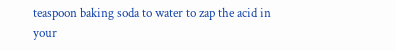teaspoon baking soda to water to zap the acid in your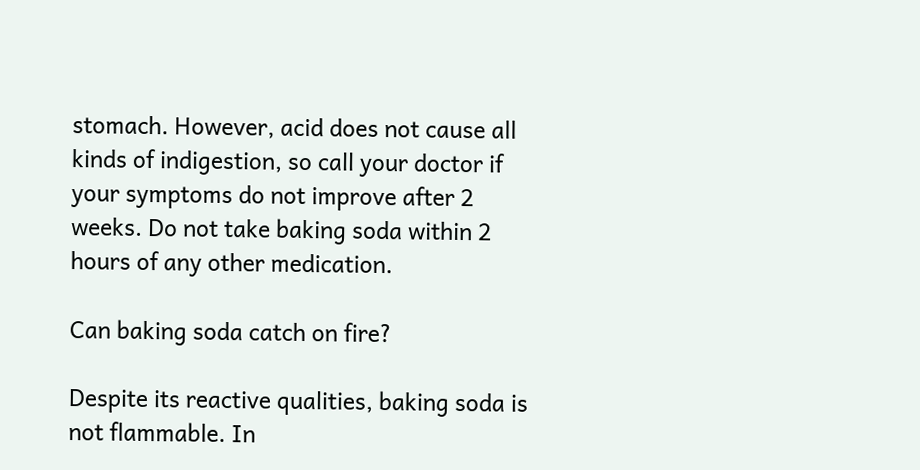stomach. However, acid does not cause all kinds of indigestion, so call your doctor if your symptoms do not improve after 2 weeks. Do not take baking soda within 2 hours of any other medication.

Can baking soda catch on fire?

Despite its reactive qualities, baking soda is not flammable. In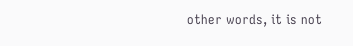other words, it is not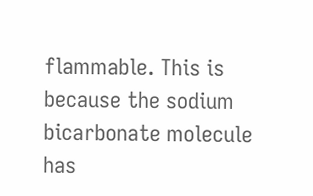flammable. This is because the sodium bicarbonate molecule has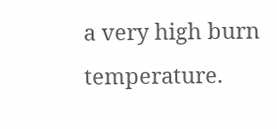a very high burn temperature.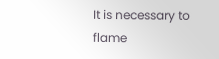It is necessary to flame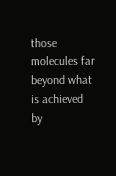those molecules far beyond what is achieved by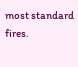most standard fires.